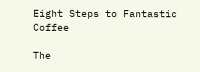Eight Steps to Fantastic Coffee

The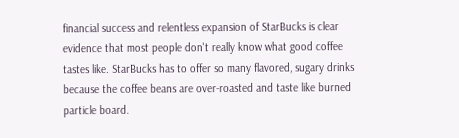financial success and relentless expansion of StarBucks is clear evidence that most people don't really know what good coffee tastes like. StarBucks has to offer so many flavored, sugary drinks because the coffee beans are over-roasted and taste like burned particle board.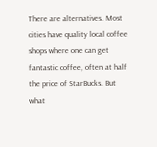There are alternatives. Most cities have quality local coffee shops where one can get fantastic coffee, often at half the price of StarBucks. But what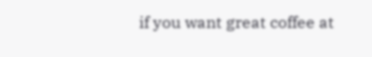if you want great coffee at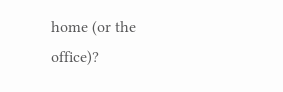home (or the office)?